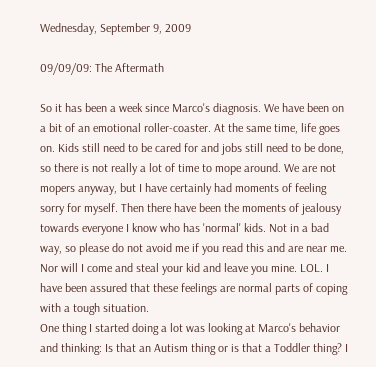Wednesday, September 9, 2009

09/09/09: The Aftermath

So it has been a week since Marco's diagnosis. We have been on a bit of an emotional roller-coaster. At the same time, life goes on. Kids still need to be cared for and jobs still need to be done, so there is not really a lot of time to mope around. We are not mopers anyway, but I have certainly had moments of feeling sorry for myself. Then there have been the moments of jealousy towards everyone I know who has 'normal' kids. Not in a bad way, so please do not avoid me if you read this and are near me. Nor will I come and steal your kid and leave you mine. LOL. I have been assured that these feelings are normal parts of coping with a tough situation.
One thing I started doing a lot was looking at Marco's behavior and thinking: Is that an Autism thing or is that a Toddler thing? I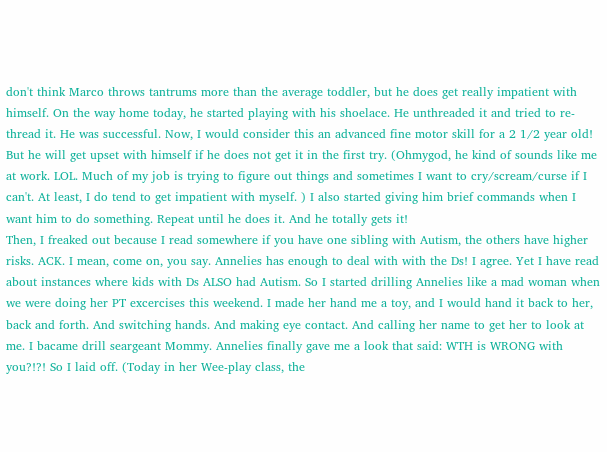don't think Marco throws tantrums more than the average toddler, but he does get really impatient with himself. On the way home today, he started playing with his shoelace. He unthreaded it and tried to re-thread it. He was successful. Now, I would consider this an advanced fine motor skill for a 2 1/2 year old! But he will get upset with himself if he does not get it in the first try. (Ohmygod, he kind of sounds like me at work. LOL. Much of my job is trying to figure out things and sometimes I want to cry/scream/curse if I can't. At least, I do tend to get impatient with myself. ) I also started giving him brief commands when I want him to do something. Repeat until he does it. And he totally gets it!
Then, I freaked out because I read somewhere if you have one sibling with Autism, the others have higher risks. ACK. I mean, come on, you say. Annelies has enough to deal with with the Ds! I agree. Yet I have read about instances where kids with Ds ALSO had Autism. So I started drilling Annelies like a mad woman when we were doing her PT excercises this weekend. I made her hand me a toy, and I would hand it back to her, back and forth. And switching hands. And making eye contact. And calling her name to get her to look at me. I bacame drill seargeant Mommy. Annelies finally gave me a look that said: WTH is WRONG with you?!?! So I laid off. (Today in her Wee-play class, the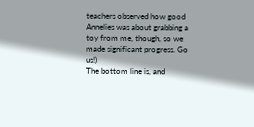teachers observed how good Annelies was about grabbing a toy from me, though, so we made significant progress. Go us!)
The bottom line is, and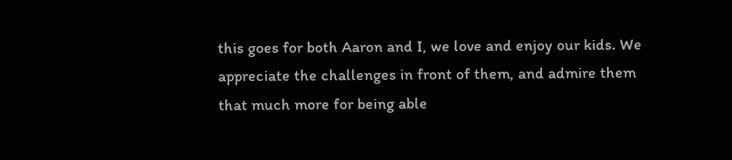this goes for both Aaron and I, we love and enjoy our kids. We appreciate the challenges in front of them, and admire them that much more for being able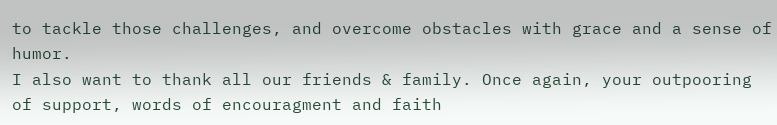to tackle those challenges, and overcome obstacles with grace and a sense of humor.
I also want to thank all our friends & family. Once again, your outpooring of support, words of encouragment and faith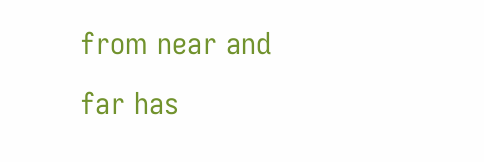from near and far has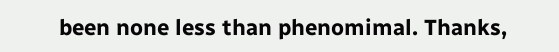been none less than phenomimal. Thanks,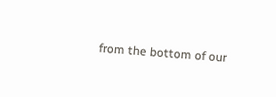from the bottom of our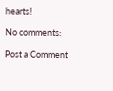hearts!

No comments:

Post a Comment